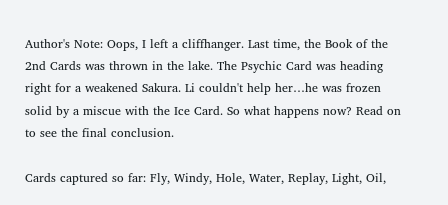Author's Note: Oops, I left a cliffhanger. Last time, the Book of the 2nd Cards was thrown in the lake. The Psychic Card was heading right for a weakened Sakura. Li couldn't help her…he was frozen solid by a miscue with the Ice Card. So what happens now? Read on to see the final conclusion.

Cards captured so far: Fly, Windy, Hole, Water, Replay, Light, Oil,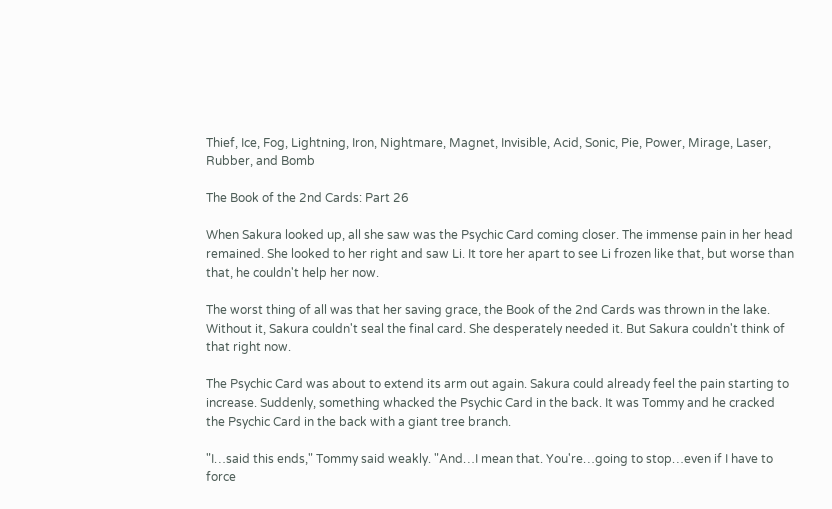Thief, Ice, Fog, Lightning, Iron, Nightmare, Magnet, Invisible, Acid, Sonic, Pie, Power, Mirage, Laser, Rubber, and Bomb

The Book of the 2nd Cards: Part 26

When Sakura looked up, all she saw was the Psychic Card coming closer. The immense pain in her head remained. She looked to her right and saw Li. It tore her apart to see Li frozen like that, but worse than that, he couldn't help her now.

The worst thing of all was that her saving grace, the Book of the 2nd Cards was thrown in the lake. Without it, Sakura couldn't seal the final card. She desperately needed it. But Sakura couldn't think of that right now.

The Psychic Card was about to extend its arm out again. Sakura could already feel the pain starting to increase. Suddenly, something whacked the Psychic Card in the back. It was Tommy and he cracked the Psychic Card in the back with a giant tree branch.

"I…said this ends," Tommy said weakly. "And…I mean that. You're…going to stop…even if I have to force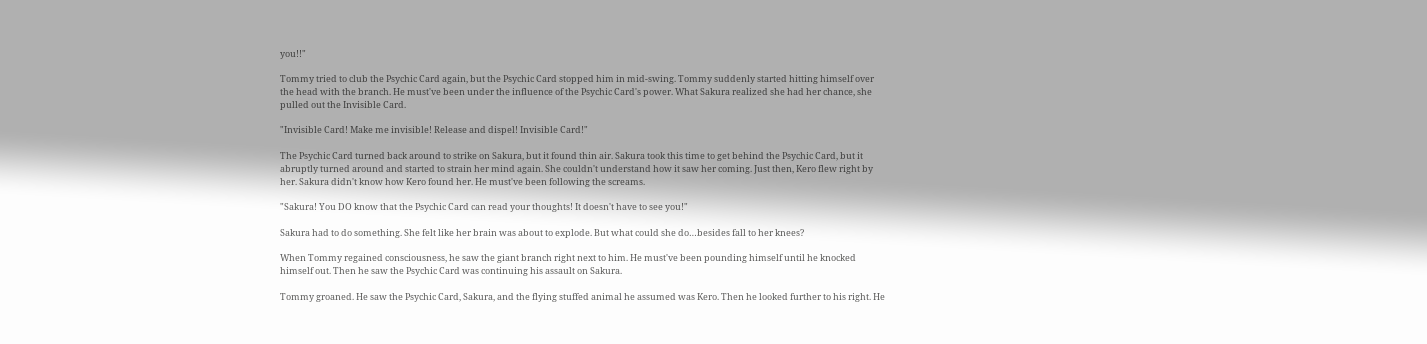you!!"

Tommy tried to club the Psychic Card again, but the Psychic Card stopped him in mid-swing. Tommy suddenly started hitting himself over the head with the branch. He must've been under the influence of the Psychic Card's power. What Sakura realized she had her chance, she pulled out the Invisible Card.

"Invisible Card! Make me invisible! Release and dispel! Invisible Card!"

The Psychic Card turned back around to strike on Sakura, but it found thin air. Sakura took this time to get behind the Psychic Card, but it abruptly turned around and started to strain her mind again. She couldn't understand how it saw her coming. Just then, Kero flew right by her. Sakura didn't know how Kero found her. He must've been following the screams.

"Sakura! You DO know that the Psychic Card can read your thoughts! It doesn't have to see you!"

Sakura had to do something. She felt like her brain was about to explode. But what could she do…besides fall to her knees?

When Tommy regained consciousness, he saw the giant branch right next to him. He must've been pounding himself until he knocked himself out. Then he saw the Psychic Card was continuing his assault on Sakura.

Tommy groaned. He saw the Psychic Card, Sakura, and the flying stuffed animal he assumed was Kero. Then he looked further to his right. He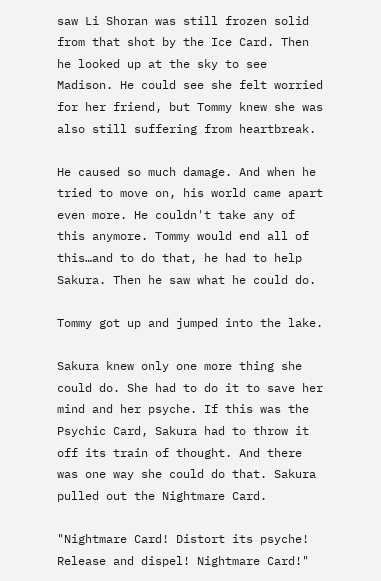saw Li Shoran was still frozen solid from that shot by the Ice Card. Then he looked up at the sky to see Madison. He could see she felt worried for her friend, but Tommy knew she was also still suffering from heartbreak.

He caused so much damage. And when he tried to move on, his world came apart even more. He couldn't take any of this anymore. Tommy would end all of this…and to do that, he had to help Sakura. Then he saw what he could do.

Tommy got up and jumped into the lake.

Sakura knew only one more thing she could do. She had to do it to save her mind and her psyche. If this was the Psychic Card, Sakura had to throw it off its train of thought. And there was one way she could do that. Sakura pulled out the Nightmare Card.

"Nightmare Card! Distort its psyche! Release and dispel! Nightmare Card!"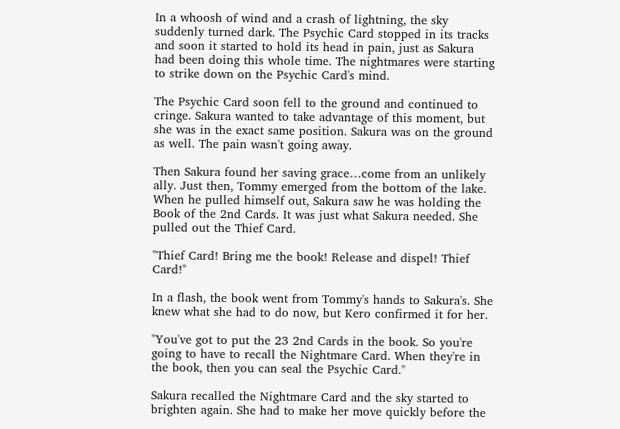In a whoosh of wind and a crash of lightning, the sky suddenly turned dark. The Psychic Card stopped in its tracks and soon it started to hold its head in pain, just as Sakura had been doing this whole time. The nightmares were starting to strike down on the Psychic Card's mind.

The Psychic Card soon fell to the ground and continued to cringe. Sakura wanted to take advantage of this moment, but she was in the exact same position. Sakura was on the ground as well. The pain wasn't going away.

Then Sakura found her saving grace…come from an unlikely ally. Just then, Tommy emerged from the bottom of the lake. When he pulled himself out, Sakura saw he was holding the Book of the 2nd Cards. It was just what Sakura needed. She pulled out the Thief Card.

"Thief Card! Bring me the book! Release and dispel! Thief Card!"

In a flash, the book went from Tommy's hands to Sakura's. She knew what she had to do now, but Kero confirmed it for her.

"You've got to put the 23 2nd Cards in the book. So you're going to have to recall the Nightmare Card. When they're in the book, then you can seal the Psychic Card."

Sakura recalled the Nightmare Card and the sky started to brighten again. She had to make her move quickly before the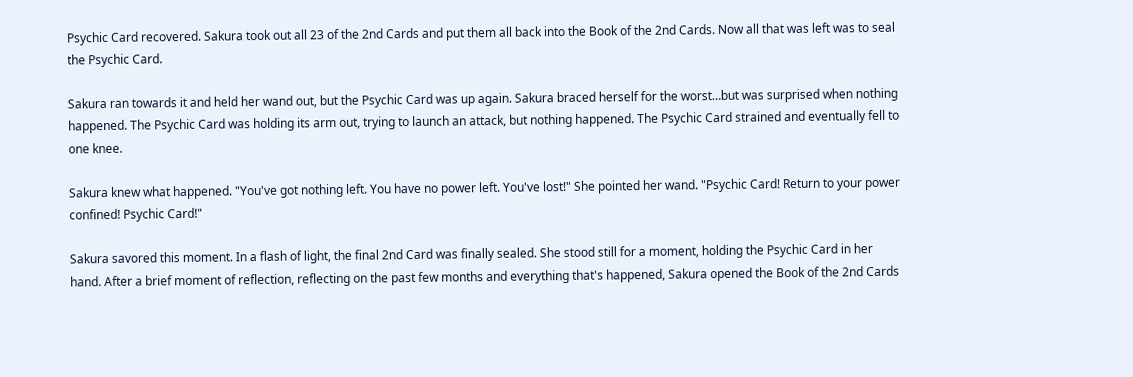Psychic Card recovered. Sakura took out all 23 of the 2nd Cards and put them all back into the Book of the 2nd Cards. Now all that was left was to seal the Psychic Card.

Sakura ran towards it and held her wand out, but the Psychic Card was up again. Sakura braced herself for the worst…but was surprised when nothing happened. The Psychic Card was holding its arm out, trying to launch an attack, but nothing happened. The Psychic Card strained and eventually fell to one knee.

Sakura knew what happened. "You've got nothing left. You have no power left. You've lost!" She pointed her wand. "Psychic Card! Return to your power confined! Psychic Card!"

Sakura savored this moment. In a flash of light, the final 2nd Card was finally sealed. She stood still for a moment, holding the Psychic Card in her hand. After a brief moment of reflection, reflecting on the past few months and everything that's happened, Sakura opened the Book of the 2nd Cards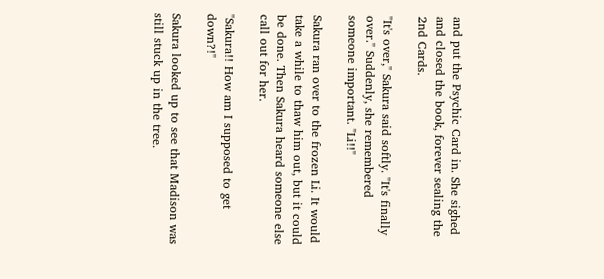and put the Psychic Card in. She sighed and closed the book, forever sealing the 2nd Cards.

"It's over," Sakura said softly. "It's finally over." Suddenly, she remembered someone important. "Li!!"

Sakura ran over to the frozen Li. It would take a while to thaw him out, but it could be done. Then Sakura heard someone else call out for her.

"Sakura!! How am I supposed to get down?!"

Sakura looked up to see that Madison was still stuck up in the tree.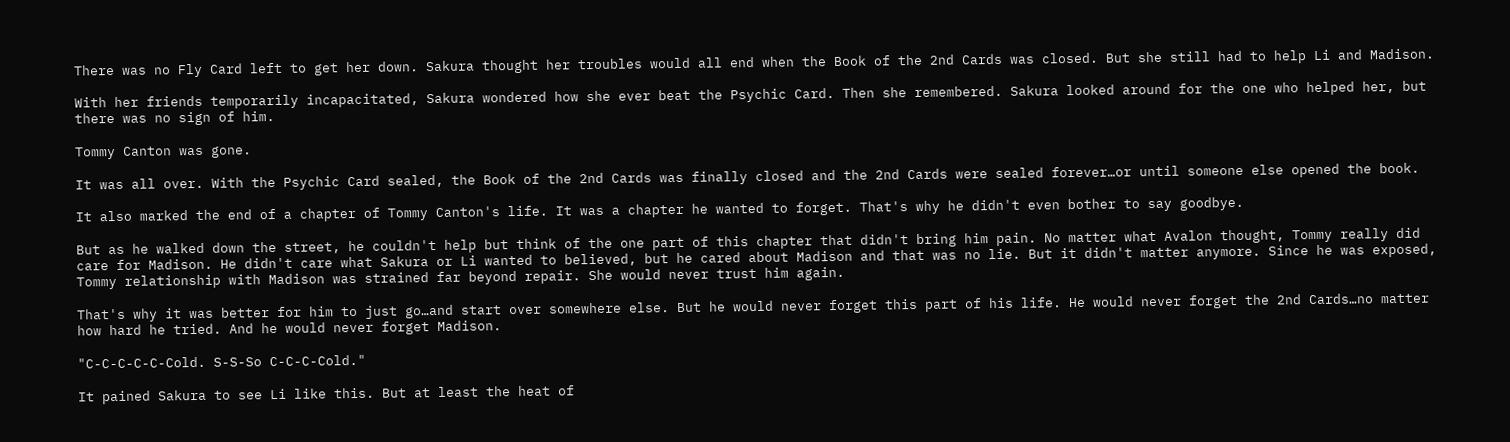There was no Fly Card left to get her down. Sakura thought her troubles would all end when the Book of the 2nd Cards was closed. But she still had to help Li and Madison.

With her friends temporarily incapacitated, Sakura wondered how she ever beat the Psychic Card. Then she remembered. Sakura looked around for the one who helped her, but there was no sign of him.

Tommy Canton was gone.

It was all over. With the Psychic Card sealed, the Book of the 2nd Cards was finally closed and the 2nd Cards were sealed forever…or until someone else opened the book.

It also marked the end of a chapter of Tommy Canton's life. It was a chapter he wanted to forget. That's why he didn't even bother to say goodbye.

But as he walked down the street, he couldn't help but think of the one part of this chapter that didn't bring him pain. No matter what Avalon thought, Tommy really did care for Madison. He didn't care what Sakura or Li wanted to believed, but he cared about Madison and that was no lie. But it didn't matter anymore. Since he was exposed, Tommy relationship with Madison was strained far beyond repair. She would never trust him again.

That's why it was better for him to just go…and start over somewhere else. But he would never forget this part of his life. He would never forget the 2nd Cards…no matter how hard he tried. And he would never forget Madison.

"C-C-C-C-C-Cold. S-S-So C-C-C-Cold."

It pained Sakura to see Li like this. But at least the heat of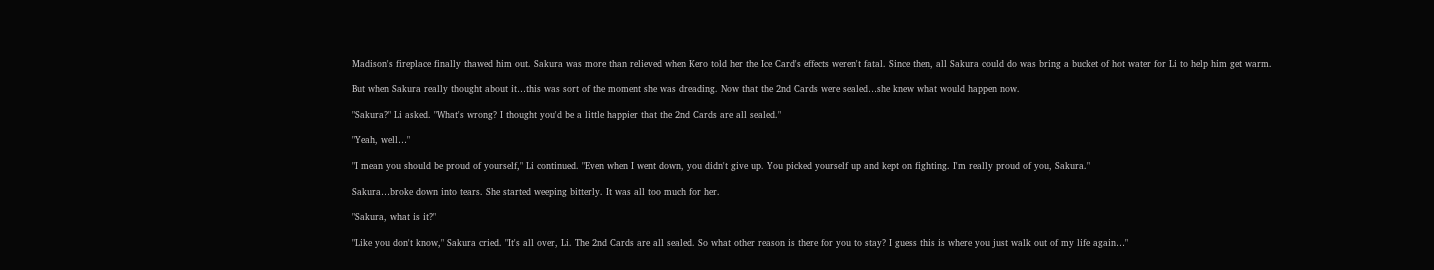Madison's fireplace finally thawed him out. Sakura was more than relieved when Kero told her the Ice Card's effects weren't fatal. Since then, all Sakura could do was bring a bucket of hot water for Li to help him get warm.

But when Sakura really thought about it…this was sort of the moment she was dreading. Now that the 2nd Cards were sealed…she knew what would happen now.

"Sakura?" Li asked. "What's wrong? I thought you'd be a little happier that the 2nd Cards are all sealed."

"Yeah, well…"

"I mean you should be proud of yourself," Li continued. "Even when I went down, you didn't give up. You picked yourself up and kept on fighting. I'm really proud of you, Sakura."

Sakura…broke down into tears. She started weeping bitterly. It was all too much for her.

"Sakura, what is it?"

"Like you don't know," Sakura cried. "It's all over, Li. The 2nd Cards are all sealed. So what other reason is there for you to stay? I guess this is where you just walk out of my life again…"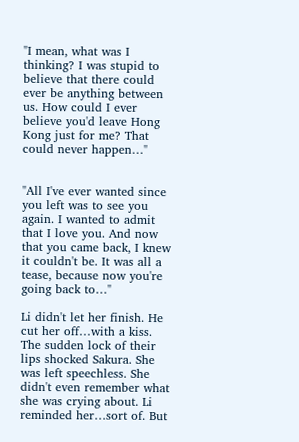"I mean, what was I thinking? I was stupid to believe that there could ever be anything between us. How could I ever believe you'd leave Hong Kong just for me? That could never happen…"


"All I've ever wanted since you left was to see you again. I wanted to admit that I love you. And now that you came back, I knew it couldn't be. It was all a tease, because now you're going back to…"

Li didn't let her finish. He cut her off…with a kiss. The sudden lock of their lips shocked Sakura. She was left speechless. She didn't even remember what she was crying about. Li reminded her…sort of. But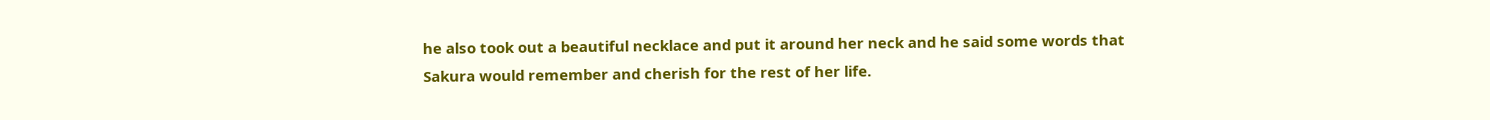he also took out a beautiful necklace and put it around her neck and he said some words that Sakura would remember and cherish for the rest of her life.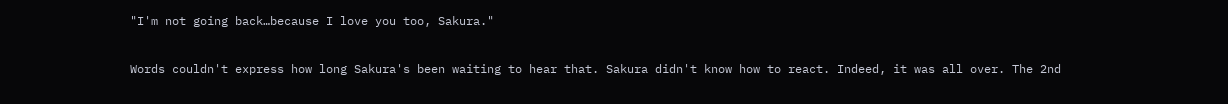"I'm not going back…because I love you too, Sakura."

Words couldn't express how long Sakura's been waiting to hear that. Sakura didn't know how to react. Indeed, it was all over. The 2nd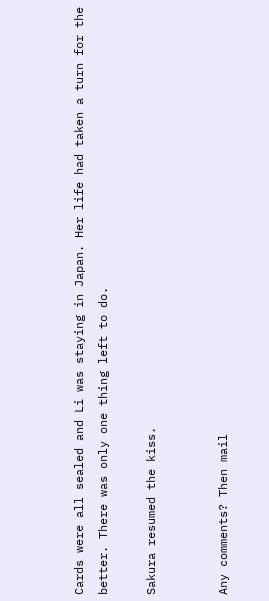Cards were all sealed and Li was staying in Japan. Her life had taken a turn for the better. There was only one thing left to do.

Sakura resumed the kiss.


Any comments? Then mail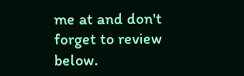me at and don't forget to review below.